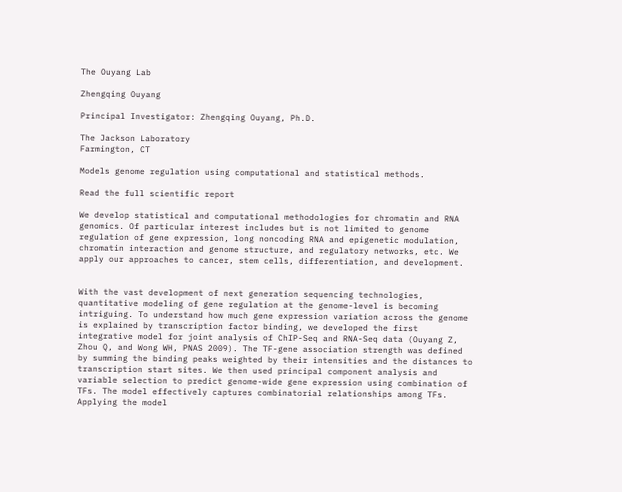The Ouyang Lab

Zhengqing Ouyang

Principal Investigator: Zhengqing Ouyang, Ph.D.

The Jackson Laboratory
Farmington, CT

Models genome regulation using computational and statistical methods.

Read the full scientific report

We develop statistical and computational methodologies for chromatin and RNA genomics. Of particular interest includes but is not limited to genome regulation of gene expression, long noncoding RNA and epigenetic modulation, chromatin interaction and genome structure, and regulatory networks, etc. We apply our approaches to cancer, stem cells, differentiation, and development.


With the vast development of next generation sequencing technologies, quantitative modeling of gene regulation at the genome-level is becoming intriguing. To understand how much gene expression variation across the genome is explained by transcription factor binding, we developed the first integrative model for joint analysis of ChIP-Seq and RNA-Seq data (Ouyang Z, Zhou Q, and Wong WH, PNAS 2009). The TF-gene association strength was defined by summing the binding peaks weighted by their intensities and the distances to transcription start sites. We then used principal component analysis and variable selection to predict genome-wide gene expression using combination of TFs. The model effectively captures combinatorial relationships among TFs. Applying the model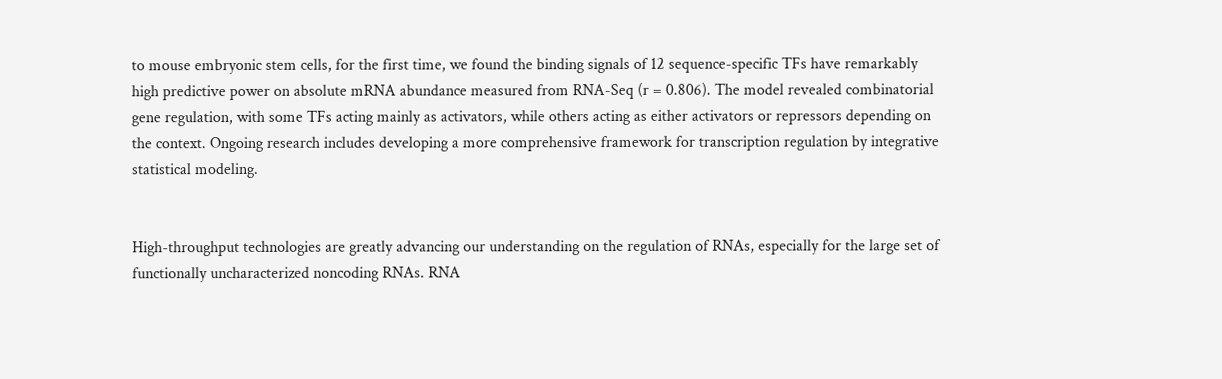to mouse embryonic stem cells, for the first time, we found the binding signals of 12 sequence-specific TFs have remarkably high predictive power on absolute mRNA abundance measured from RNA-Seq (r = 0.806). The model revealed combinatorial gene regulation, with some TFs acting mainly as activators, while others acting as either activators or repressors depending on the context. Ongoing research includes developing a more comprehensive framework for transcription regulation by integrative statistical modeling.


High-throughput technologies are greatly advancing our understanding on the regulation of RNAs, especially for the large set of functionally uncharacterized noncoding RNAs. RNA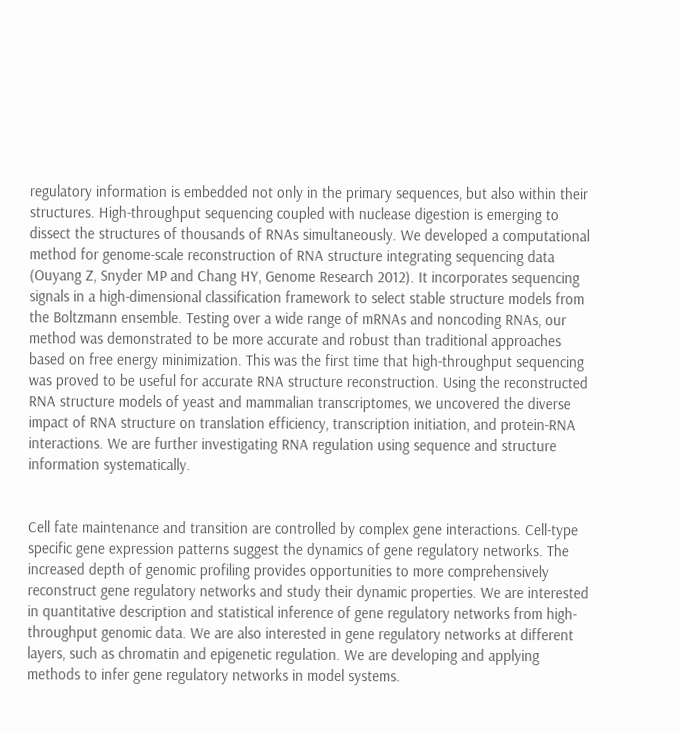regulatory information is embedded not only in the primary sequences, but also within their structures. High-throughput sequencing coupled with nuclease digestion is emerging to dissect the structures of thousands of RNAs simultaneously. We developed a computational method for genome-scale reconstruction of RNA structure integrating sequencing data (Ouyang Z, Snyder MP and Chang HY, Genome Research 2012). It incorporates sequencing signals in a high-dimensional classification framework to select stable structure models from the Boltzmann ensemble. Testing over a wide range of mRNAs and noncoding RNAs, our method was demonstrated to be more accurate and robust than traditional approaches based on free energy minimization. This was the first time that high-throughput sequencing was proved to be useful for accurate RNA structure reconstruction. Using the reconstructed RNA structure models of yeast and mammalian transcriptomes, we uncovered the diverse impact of RNA structure on translation efficiency, transcription initiation, and protein-RNA interactions. We are further investigating RNA regulation using sequence and structure information systematically.


Cell fate maintenance and transition are controlled by complex gene interactions. Cell-type specific gene expression patterns suggest the dynamics of gene regulatory networks. The increased depth of genomic profiling provides opportunities to more comprehensively reconstruct gene regulatory networks and study their dynamic properties. We are interested in quantitative description and statistical inference of gene regulatory networks from high-throughput genomic data. We are also interested in gene regulatory networks at different layers, such as chromatin and epigenetic regulation. We are developing and applying methods to infer gene regulatory networks in model systems.